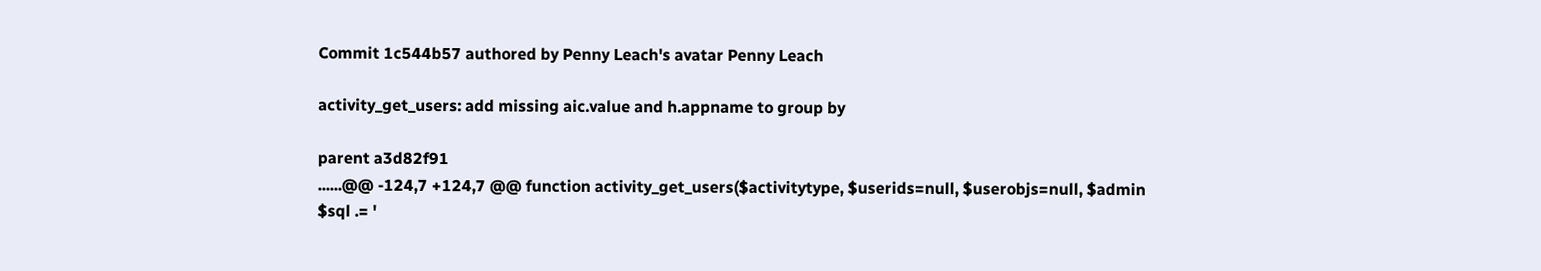Commit 1c544b57 authored by Penny Leach's avatar Penny Leach

activity_get_users: add missing aic.value and h.appname to group by

parent a3d82f91
......@@ -124,7 +124,7 @@ function activity_get_users($activitytype, $userids=null, $userobjs=null, $admin
$sql .= '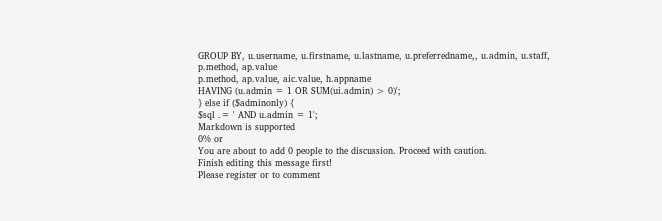GROUP BY, u.username, u.firstname, u.lastname, u.preferredname,, u.admin, u.staff,
p.method, ap.value
p.method, ap.value, aic.value, h.appname
HAVING (u.admin = 1 OR SUM(ui.admin) > 0)';
} else if ($adminonly) {
$sql .= ' AND u.admin = 1';
Markdown is supported
0% or
You are about to add 0 people to the discussion. Proceed with caution.
Finish editing this message first!
Please register or to comment